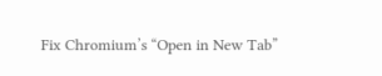Fix Chromium’s “Open in New Tab”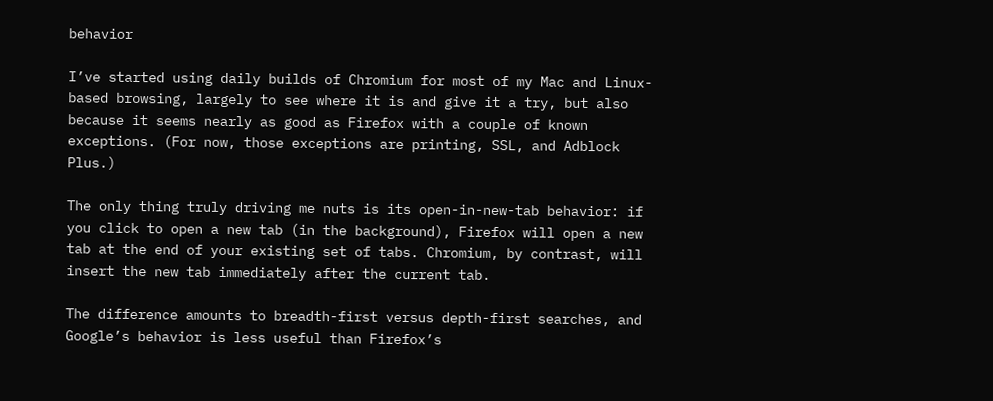behavior

I’ve started using daily builds of Chromium for most of my Mac and Linux-based browsing, largely to see where it is and give it a try, but also because it seems nearly as good as Firefox with a couple of known exceptions. (For now, those exceptions are printing, SSL, and Adblock Plus.)

The only thing truly driving me nuts is its open-in-new-tab behavior: if you click to open a new tab (in the background), Firefox will open a new tab at the end of your existing set of tabs. Chromium, by contrast, will insert the new tab immediately after the current tab.

The difference amounts to breadth-first versus depth-first searches, and Google’s behavior is less useful than Firefox’s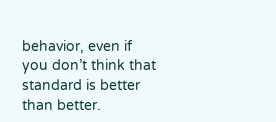behavior, even if you don’t think that standard is better than better.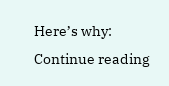Here’s why: Continue reading